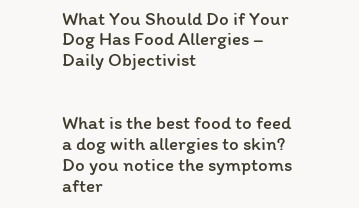What You Should Do if Your Dog Has Food Allergies – Daily Objectivist


What is the best food to feed a dog with allergies to skin? Do you notice the symptoms after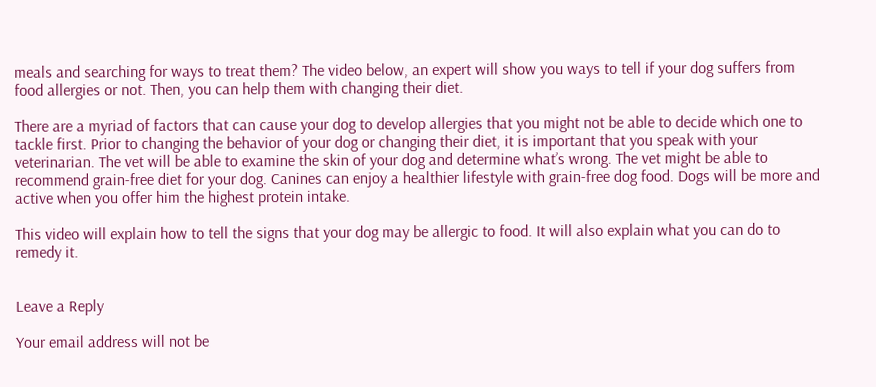meals and searching for ways to treat them? The video below, an expert will show you ways to tell if your dog suffers from food allergies or not. Then, you can help them with changing their diet.

There are a myriad of factors that can cause your dog to develop allergies that you might not be able to decide which one to tackle first. Prior to changing the behavior of your dog or changing their diet, it is important that you speak with your veterinarian. The vet will be able to examine the skin of your dog and determine what’s wrong. The vet might be able to recommend grain-free diet for your dog. Canines can enjoy a healthier lifestyle with grain-free dog food. Dogs will be more and active when you offer him the highest protein intake.

This video will explain how to tell the signs that your dog may be allergic to food. It will also explain what you can do to remedy it.


Leave a Reply

Your email address will not be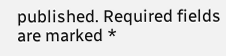published. Required fields are marked *